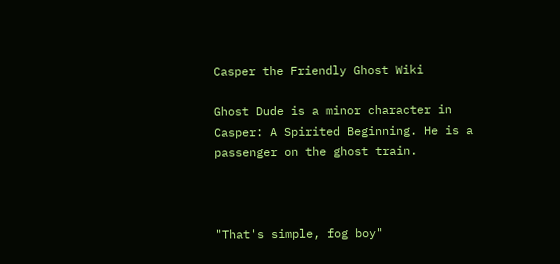Casper the Friendly Ghost Wiki

Ghost Dude is a minor character in Casper: A Spirited Beginning. He is a passenger on the ghost train.



"That's simple, fog boy"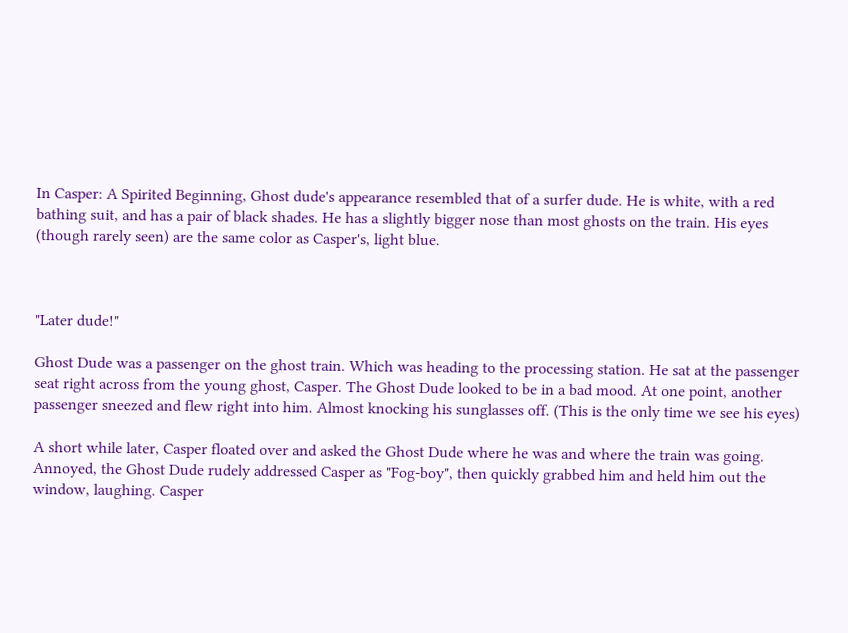In Casper: A Spirited Beginning, Ghost dude's appearance resembled that of a surfer dude. He is white, with a red bathing suit, and has a pair of black shades. He has a slightly bigger nose than most ghosts on the train. His eyes (though rarely seen) are the same color as Casper's, light blue.



"Later dude!"

Ghost Dude was a passenger on the ghost train. Which was heading to the processing station. He sat at the passenger seat right across from the young ghost, Casper. The Ghost Dude looked to be in a bad mood. At one point, another passenger sneezed and flew right into him. Almost knocking his sunglasses off. (This is the only time we see his eyes)

A short while later, Casper floated over and asked the Ghost Dude where he was and where the train was going. Annoyed, the Ghost Dude rudely addressed Casper as "Fog-boy", then quickly grabbed him and held him out the window, laughing. Casper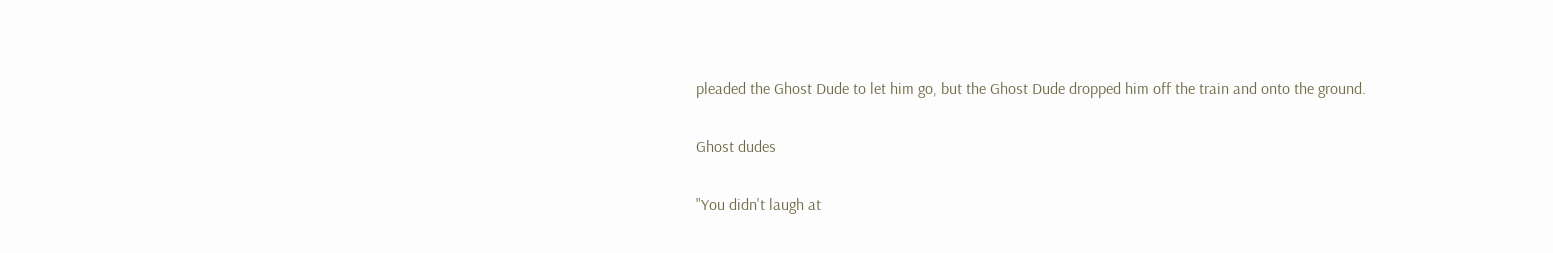pleaded the Ghost Dude to let him go, but the Ghost Dude dropped him off the train and onto the ground.

Ghost dudes

"You didn't laugh at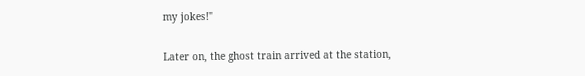my jokes!"

Later on, the ghost train arrived at the station,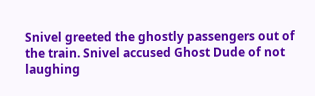Snivel greeted the ghostly passengers out of the train. Snivel accused Ghost Dude of not laughing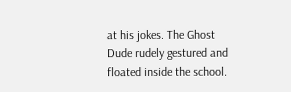at his jokes. The Ghost Dude rudely gestured and floated inside the school.